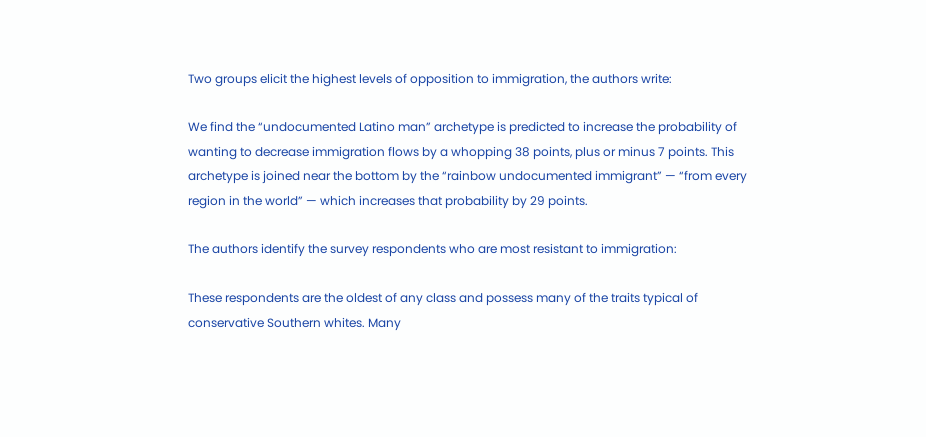Two groups elicit the highest levels of opposition to immigration, the authors write:

We find the “undocumented Latino man” archetype is predicted to increase the probability of wanting to decrease immigration flows by a whopping 38 points, plus or minus 7 points. This archetype is joined near the bottom by the “rainbow undocumented immigrant” — “from every region in the world” — which increases that probability by 29 points.

The authors identify the survey respondents who are most resistant to immigration:

These respondents are the oldest of any class and possess many of the traits typical of conservative Southern whites. Many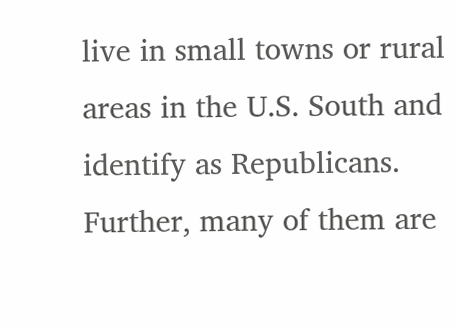live in small towns or rural areas in the U.S. South and identify as Republicans. Further, many of them are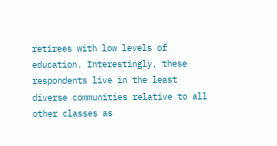retirees with low levels of education. Interestingly, these respondents live in the least diverse communities relative to all other classes as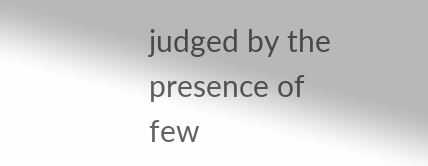judged by the presence of few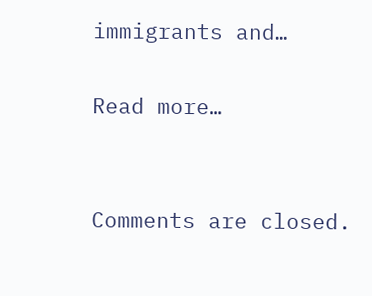immigrants and…

Read more…


Comments are closed.